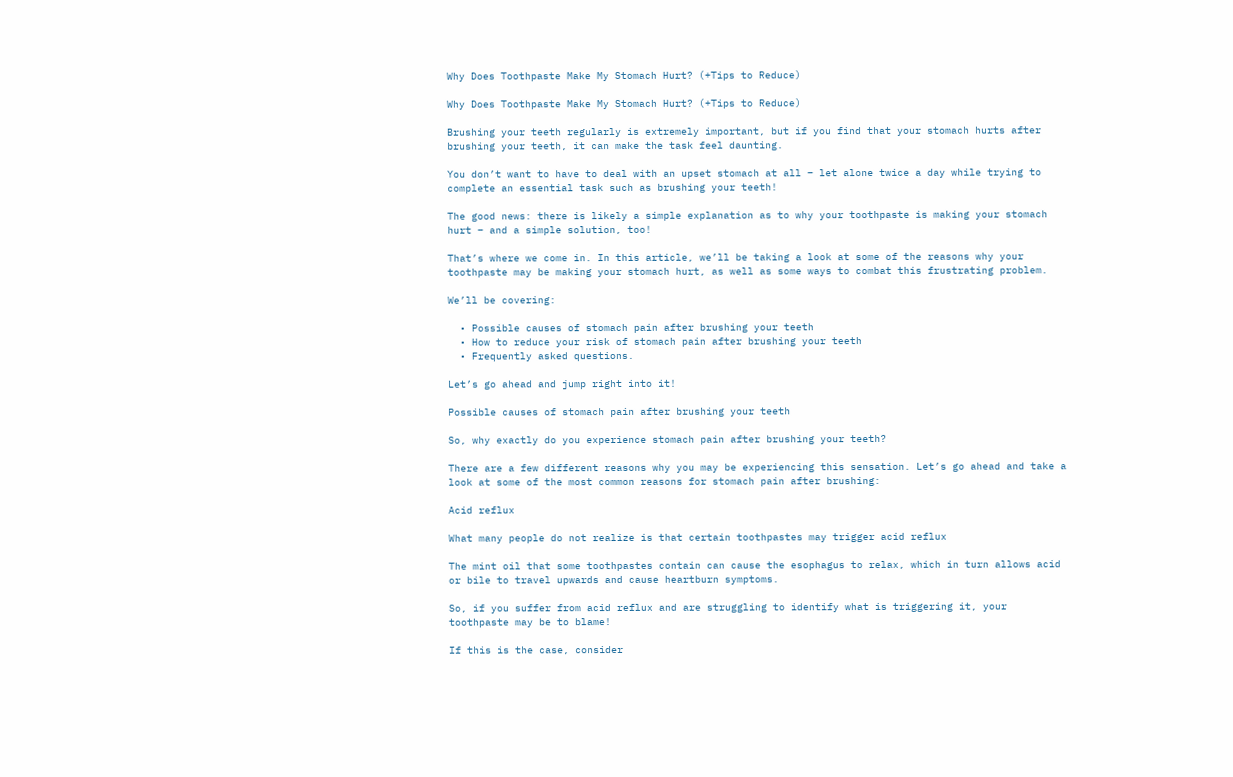Why Does Toothpaste Make My Stomach Hurt? (+Tips to Reduce)

Why Does Toothpaste Make My Stomach Hurt? (+Tips to Reduce)

Brushing your teeth regularly is extremely important, but if you find that your stomach hurts after brushing your teeth, it can make the task feel daunting.

You don’t want to have to deal with an upset stomach at all – let alone twice a day while trying to complete an essential task such as brushing your teeth!

The good news: there is likely a simple explanation as to why your toothpaste is making your stomach hurt – and a simple solution, too!

That’s where we come in. In this article, we’ll be taking a look at some of the reasons why your toothpaste may be making your stomach hurt, as well as some ways to combat this frustrating problem.

We’ll be covering:

  • Possible causes of stomach pain after brushing your teeth
  • How to reduce your risk of stomach pain after brushing your teeth
  • Frequently asked questions.

Let’s go ahead and jump right into it!

Possible causes of stomach pain after brushing your teeth

So, why exactly do you experience stomach pain after brushing your teeth?

There are a few different reasons why you may be experiencing this sensation. Let’s go ahead and take a look at some of the most common reasons for stomach pain after brushing:

Acid reflux

What many people do not realize is that certain toothpastes may trigger acid reflux

The mint oil that some toothpastes contain can cause the esophagus to relax, which in turn allows acid or bile to travel upwards and cause heartburn symptoms.

So, if you suffer from acid reflux and are struggling to identify what is triggering it, your toothpaste may be to blame!

If this is the case, consider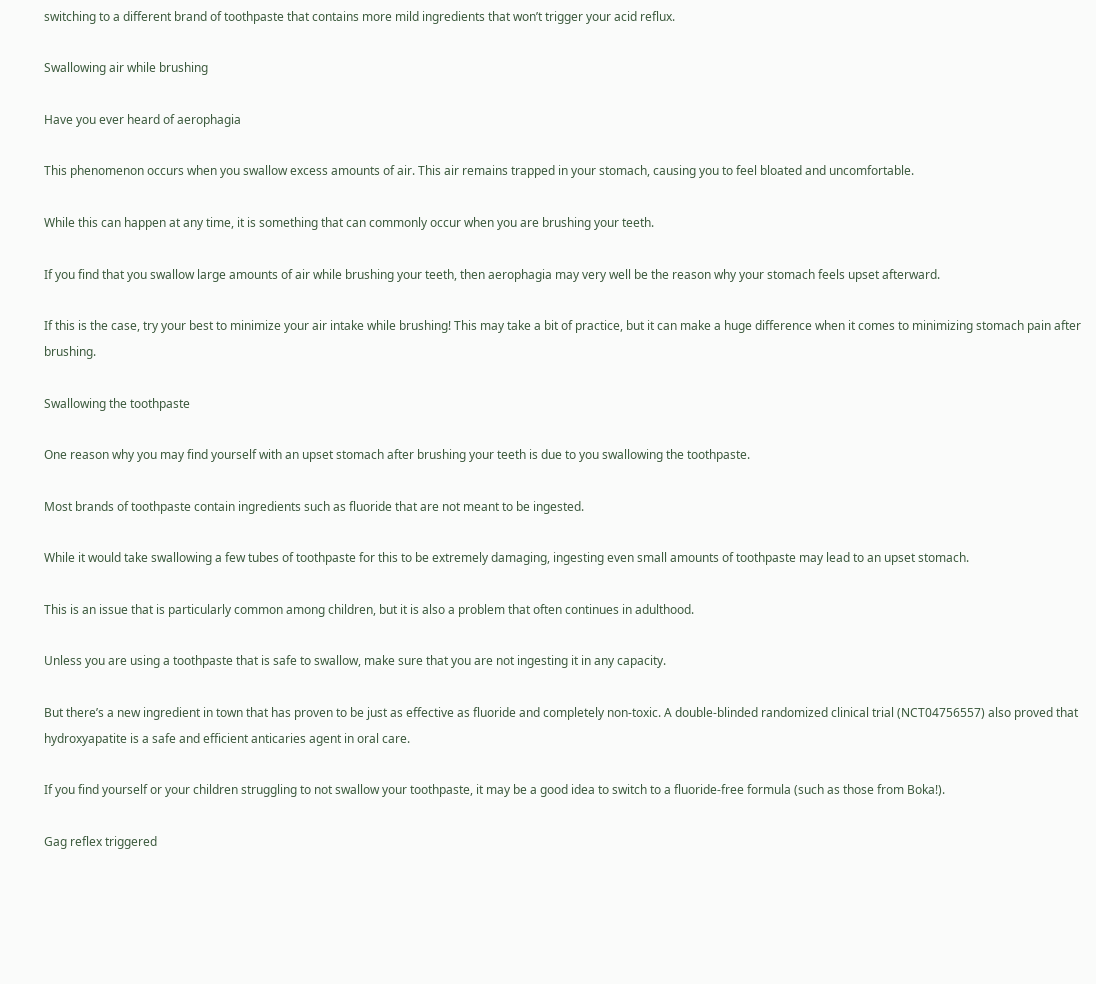switching to a different brand of toothpaste that contains more mild ingredients that won’t trigger your acid reflux.

Swallowing air while brushing

Have you ever heard of aerophagia

This phenomenon occurs when you swallow excess amounts of air. This air remains trapped in your stomach, causing you to feel bloated and uncomfortable.

While this can happen at any time, it is something that can commonly occur when you are brushing your teeth.

If you find that you swallow large amounts of air while brushing your teeth, then aerophagia may very well be the reason why your stomach feels upset afterward.

If this is the case, try your best to minimize your air intake while brushing! This may take a bit of practice, but it can make a huge difference when it comes to minimizing stomach pain after brushing.

Swallowing the toothpaste

One reason why you may find yourself with an upset stomach after brushing your teeth is due to you swallowing the toothpaste.

Most brands of toothpaste contain ingredients such as fluoride that are not meant to be ingested.

While it would take swallowing a few tubes of toothpaste for this to be extremely damaging, ingesting even small amounts of toothpaste may lead to an upset stomach.

This is an issue that is particularly common among children, but it is also a problem that often continues in adulthood.

Unless you are using a toothpaste that is safe to swallow, make sure that you are not ingesting it in any capacity.

But there’s a new ingredient in town that has proven to be just as effective as fluoride and completely non-toxic. A double-blinded randomized clinical trial (NCT04756557) also proved that hydroxyapatite is a safe and efficient anticaries agent in oral care.

If you find yourself or your children struggling to not swallow your toothpaste, it may be a good idea to switch to a fluoride-free formula (such as those from Boka!).

Gag reflex triggered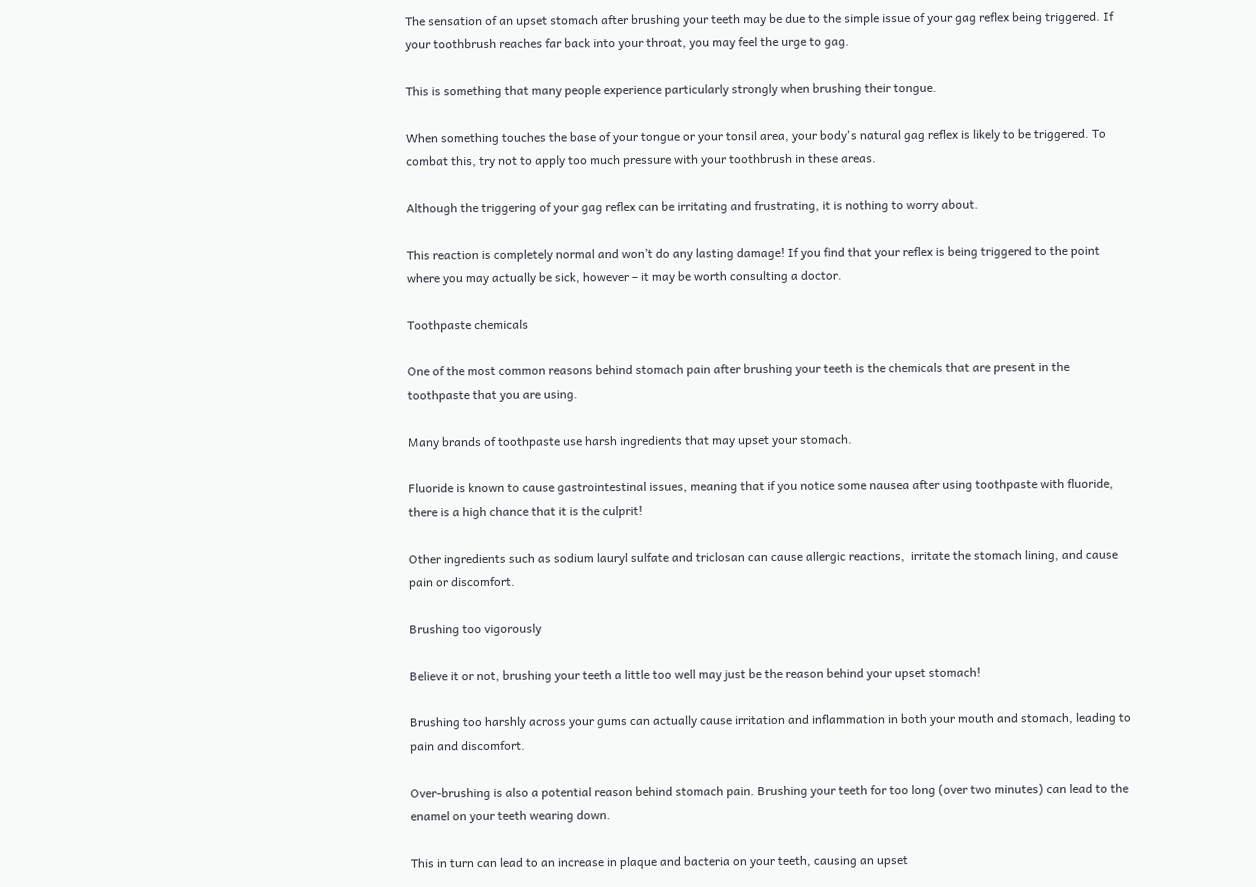The sensation of an upset stomach after brushing your teeth may be due to the simple issue of your gag reflex being triggered. If your toothbrush reaches far back into your throat, you may feel the urge to gag.

This is something that many people experience particularly strongly when brushing their tongue.

When something touches the base of your tongue or your tonsil area, your body's natural gag reflex is likely to be triggered. To combat this, try not to apply too much pressure with your toothbrush in these areas.

Although the triggering of your gag reflex can be irritating and frustrating, it is nothing to worry about.

This reaction is completely normal and won’t do any lasting damage! If you find that your reflex is being triggered to the point where you may actually be sick, however – it may be worth consulting a doctor.

Toothpaste chemicals

One of the most common reasons behind stomach pain after brushing your teeth is the chemicals that are present in the toothpaste that you are using.

Many brands of toothpaste use harsh ingredients that may upset your stomach.

Fluoride is known to cause gastrointestinal issues, meaning that if you notice some nausea after using toothpaste with fluoride, there is a high chance that it is the culprit!

Other ingredients such as sodium lauryl sulfate and triclosan can cause allergic reactions,  irritate the stomach lining, and cause pain or discomfort.

Brushing too vigorously

Believe it or not, brushing your teeth a little too well may just be the reason behind your upset stomach!

Brushing too harshly across your gums can actually cause irritation and inflammation in both your mouth and stomach, leading to pain and discomfort.

Over-brushing is also a potential reason behind stomach pain. Brushing your teeth for too long (over two minutes) can lead to the enamel on your teeth wearing down.

This in turn can lead to an increase in plaque and bacteria on your teeth, causing an upset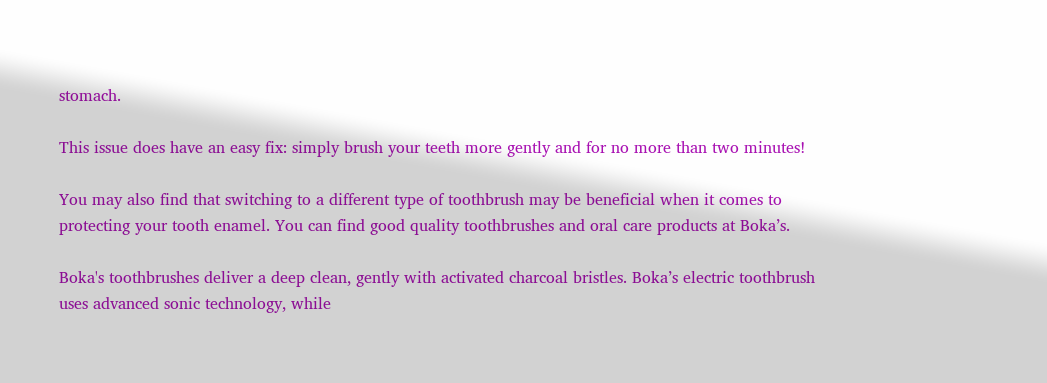stomach.

This issue does have an easy fix: simply brush your teeth more gently and for no more than two minutes!

You may also find that switching to a different type of toothbrush may be beneficial when it comes to protecting your tooth enamel. You can find good quality toothbrushes and oral care products at Boka’s.

Boka's toothbrushes deliver a deep clean, gently with activated charcoal bristles. Boka’s electric toothbrush uses advanced sonic technology, while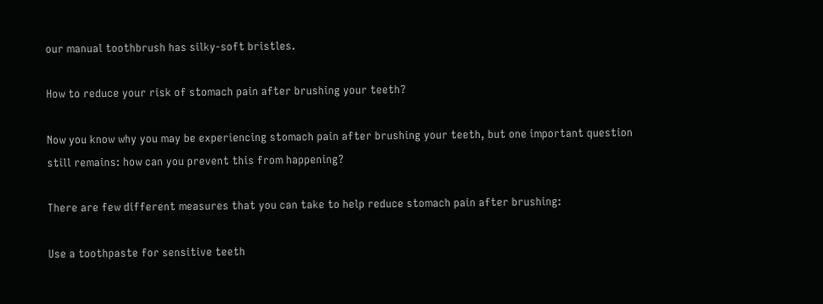our manual toothbrush has silky-soft bristles.

How to reduce your risk of stomach pain after brushing your teeth?

Now you know why you may be experiencing stomach pain after brushing your teeth, but one important question still remains: how can you prevent this from happening?

There are few different measures that you can take to help reduce stomach pain after brushing:

Use a toothpaste for sensitive teeth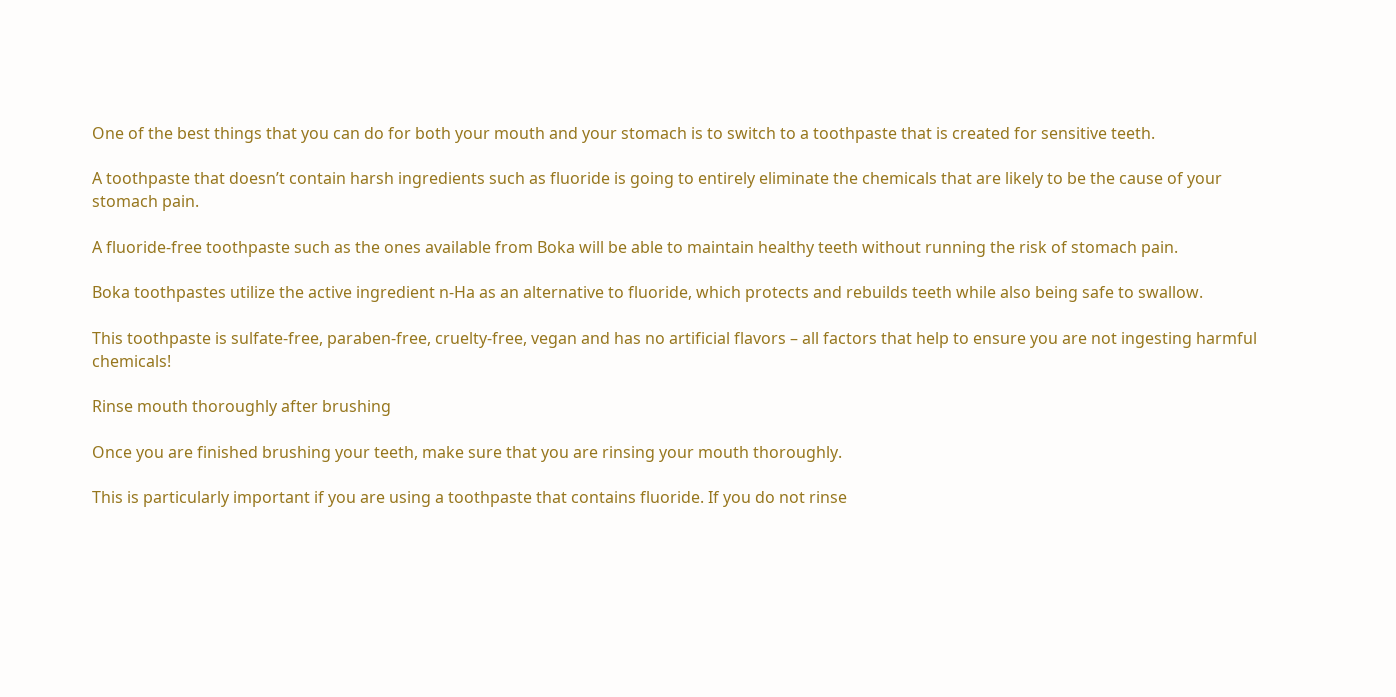One of the best things that you can do for both your mouth and your stomach is to switch to a toothpaste that is created for sensitive teeth.

A toothpaste that doesn’t contain harsh ingredients such as fluoride is going to entirely eliminate the chemicals that are likely to be the cause of your stomach pain.

A fluoride-free toothpaste such as the ones available from Boka will be able to maintain healthy teeth without running the risk of stomach pain.

Boka toothpastes utilize the active ingredient n-Ha as an alternative to fluoride, which protects and rebuilds teeth while also being safe to swallow.

This toothpaste is sulfate-free, paraben-free, cruelty-free, vegan and has no artificial flavors – all factors that help to ensure you are not ingesting harmful chemicals!

Rinse mouth thoroughly after brushing

Once you are finished brushing your teeth, make sure that you are rinsing your mouth thoroughly.

This is particularly important if you are using a toothpaste that contains fluoride. If you do not rinse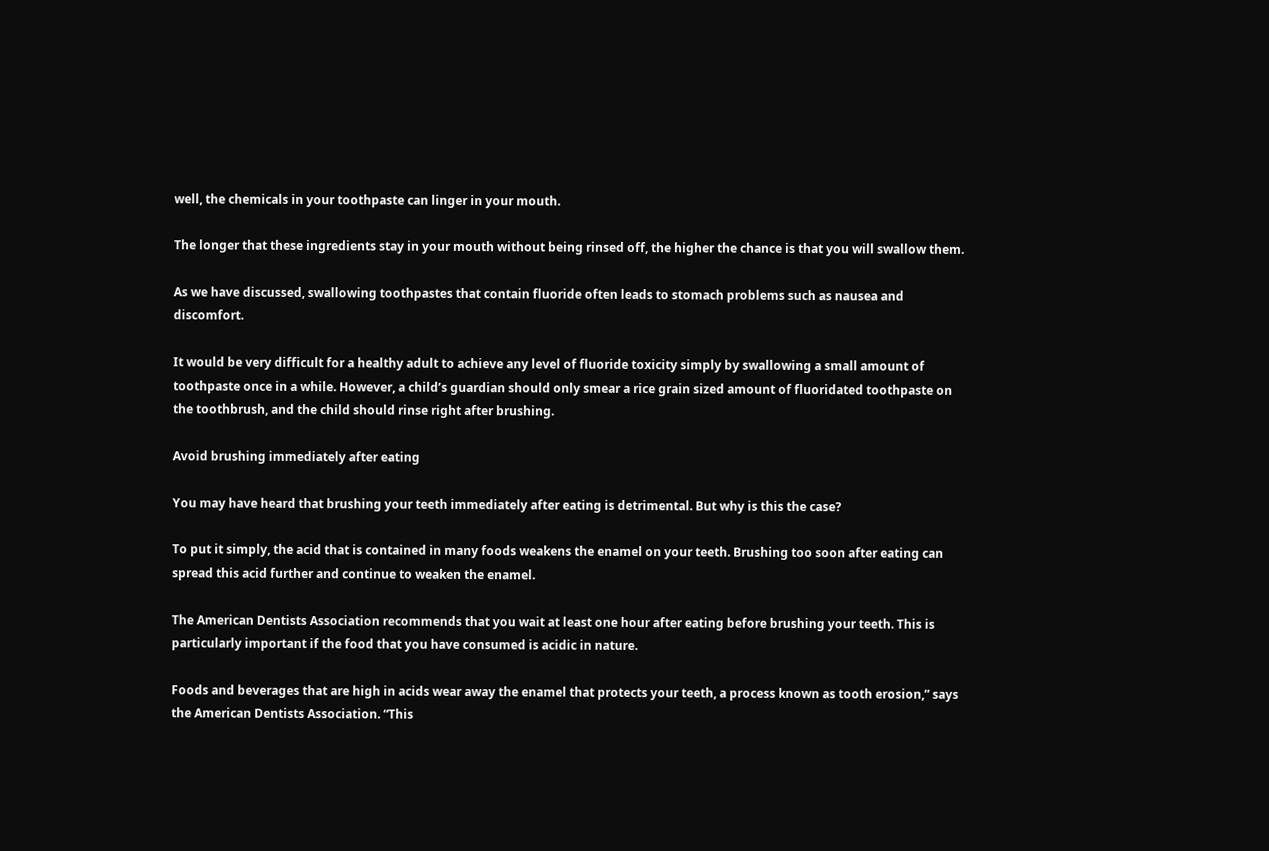well, the chemicals in your toothpaste can linger in your mouth.

The longer that these ingredients stay in your mouth without being rinsed off, the higher the chance is that you will swallow them.

As we have discussed, swallowing toothpastes that contain fluoride often leads to stomach problems such as nausea and discomfort.

It would be very difficult for a healthy adult to achieve any level of fluoride toxicity simply by swallowing a small amount of toothpaste once in a while. However, a child’s guardian should only smear a rice grain sized amount of fluoridated toothpaste on the toothbrush, and the child should rinse right after brushing.

Avoid brushing immediately after eating

You may have heard that brushing your teeth immediately after eating is detrimental. But why is this the case?

To put it simply, the acid that is contained in many foods weakens the enamel on your teeth. Brushing too soon after eating can spread this acid further and continue to weaken the enamel.

The American Dentists Association recommends that you wait at least one hour after eating before brushing your teeth. This is particularly important if the food that you have consumed is acidic in nature.

Foods and beverages that are high in acids wear away the enamel that protects your teeth, a process known as tooth erosion,” says the American Dentists Association. “This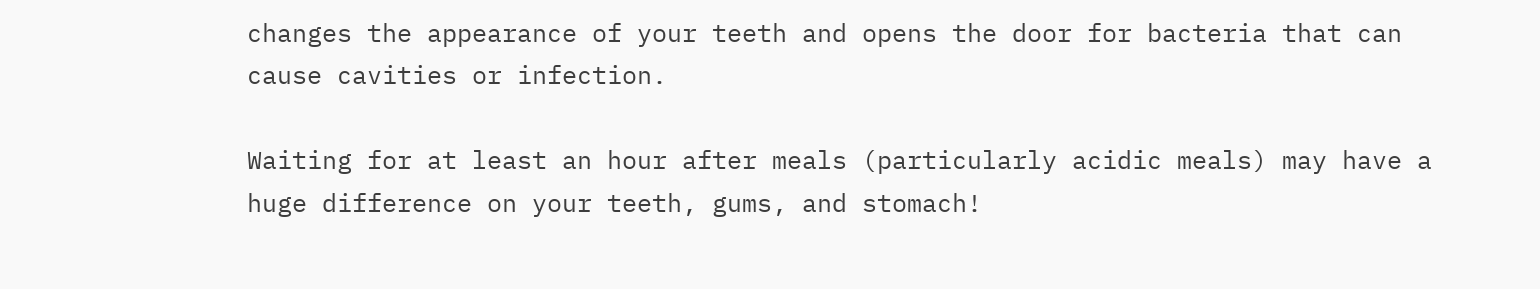changes the appearance of your teeth and opens the door for bacteria that can cause cavities or infection.

Waiting for at least an hour after meals (particularly acidic meals) may have a huge difference on your teeth, gums, and stomach!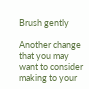Brush gently

Another change that you may want to consider making to your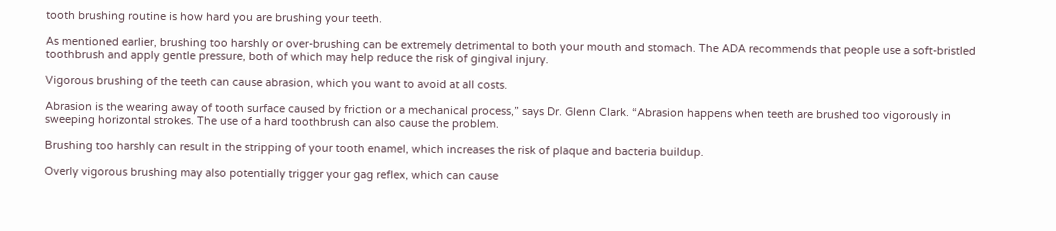tooth brushing routine is how hard you are brushing your teeth.

As mentioned earlier, brushing too harshly or over-brushing can be extremely detrimental to both your mouth and stomach. The ADA recommends that people use a soft-bristled toothbrush and apply gentle pressure, both of which may help reduce the risk of gingival injury.

Vigorous brushing of the teeth can cause abrasion, which you want to avoid at all costs.

Abrasion is the wearing away of tooth surface caused by friction or a mechanical process,” says Dr. Glenn Clark. “Abrasion happens when teeth are brushed too vigorously in sweeping horizontal strokes. The use of a hard toothbrush can also cause the problem.

Brushing too harshly can result in the stripping of your tooth enamel, which increases the risk of plaque and bacteria buildup.

Overly vigorous brushing may also potentially trigger your gag reflex, which can cause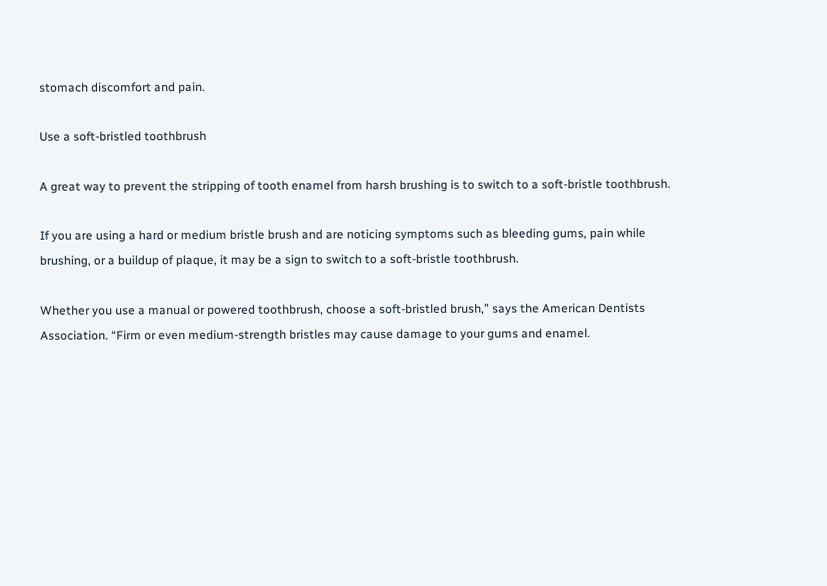stomach discomfort and pain.

Use a soft-bristled toothbrush

A great way to prevent the stripping of tooth enamel from harsh brushing is to switch to a soft-bristle toothbrush.

If you are using a hard or medium bristle brush and are noticing symptoms such as bleeding gums, pain while brushing, or a buildup of plaque, it may be a sign to switch to a soft-bristle toothbrush.

Whether you use a manual or powered toothbrush, choose a soft-bristled brush,” says the American Dentists Association. “Firm or even medium-strength bristles may cause damage to your gums and enamel.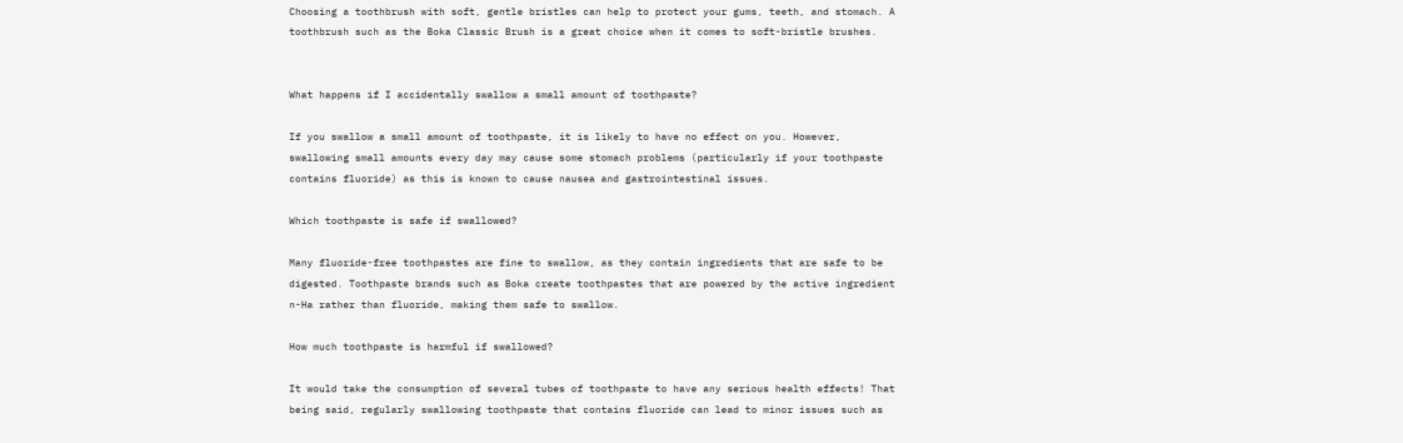Choosing a toothbrush with soft, gentle bristles can help to protect your gums, teeth, and stomach. A toothbrush such as the Boka Classic Brush is a great choice when it comes to soft-bristle brushes.


What happens if I accidentally swallow a small amount of toothpaste?

If you swallow a small amount of toothpaste, it is likely to have no effect on you. However, swallowing small amounts every day may cause some stomach problems (particularly if your toothpaste contains fluoride) as this is known to cause nausea and gastrointestinal issues.

Which toothpaste is safe if swallowed?

Many fluoride-free toothpastes are fine to swallow, as they contain ingredients that are safe to be digested. Toothpaste brands such as Boka create toothpastes that are powered by the active ingredient n-Ha rather than fluoride, making them safe to swallow.

How much toothpaste is harmful if swallowed?

It would take the consumption of several tubes of toothpaste to have any serious health effects! That being said, regularly swallowing toothpaste that contains fluoride can lead to minor issues such as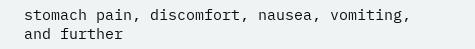stomach pain, discomfort, nausea, vomiting, and further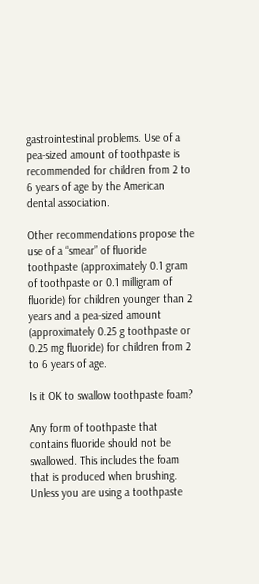gastrointestinal problems. Use of a pea-sized amount of toothpaste is recommended for children from 2 to 6 years of age by the American dental association.

Other recommendations propose the use of a “smear” of fluoride toothpaste (approximately 0.1 gram of toothpaste or 0.1 milligram of fluoride) for children younger than 2 years and a pea-sized amount (approximately 0.25 g toothpaste or 0.25 mg fluoride) for children from 2 to 6 years of age.

Is it OK to swallow toothpaste foam?

Any form of toothpaste that contains fluoride should not be swallowed. This includes the foam that is produced when brushing. Unless you are using a toothpaste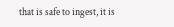that is safe to ingest, it is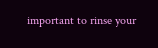important to rinse your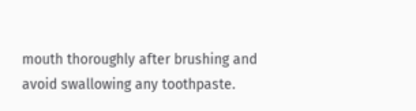mouth thoroughly after brushing and avoid swallowing any toothpaste.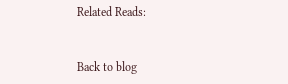Related Reads:


Back to blog